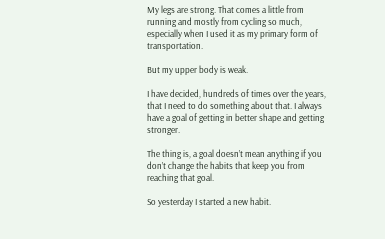My legs are strong. That comes a little from running and mostly from cycling so much, especially when I used it as my primary form of transportation.

But my upper body is weak.

I have decided, hundreds of times over the years, that I need to do something about that. I always have a goal of getting in better shape and getting stronger.

The thing is, a goal doesn’t mean anything if you don’t change the habits that keep you from reaching that goal.

So yesterday I started a new habit.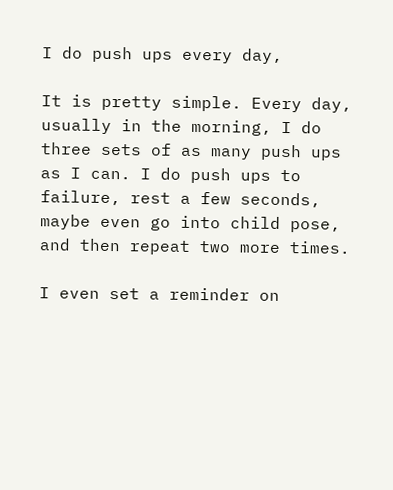I do push ups every day,

It is pretty simple. Every day, usually in the morning, I do three sets of as many push ups as I can. I do push ups to failure, rest a few seconds, maybe even go into child pose, and then repeat two more times.

I even set a reminder on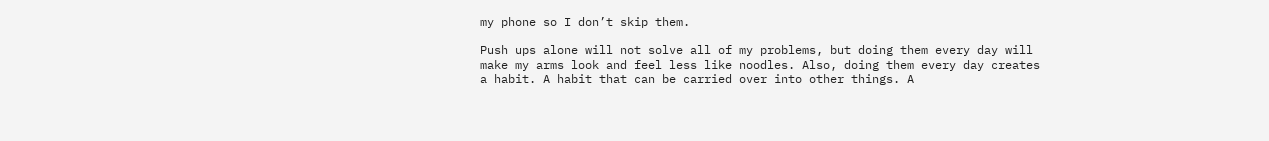my phone so I don’t skip them.

Push ups alone will not solve all of my problems, but doing them every day will make my arms look and feel less like noodles. Also, doing them every day creates a habit. A habit that can be carried over into other things. A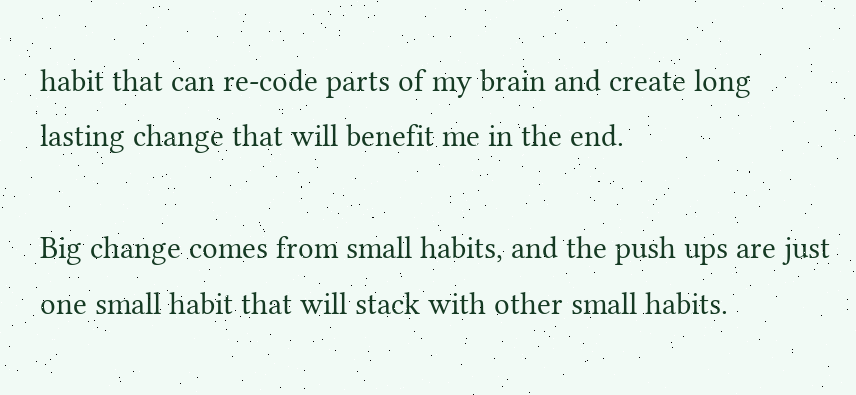habit that can re-code parts of my brain and create long lasting change that will benefit me in the end.

Big change comes from small habits, and the push ups are just one small habit that will stack with other small habits.